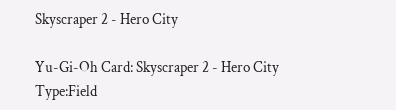Skyscraper 2 - Hero City

Yu-Gi-Oh Card: Skyscraper 2 - Hero City
Type:Field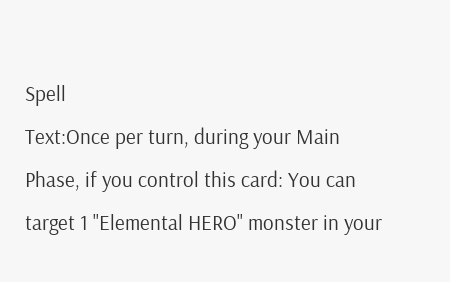Spell
Text:Once per turn, during your Main Phase, if you control this card: You can target 1 "Elemental HERO" monster in your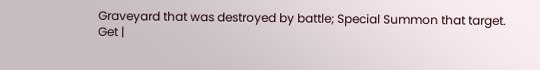Graveyard that was destroyed by battle; Special Summon that target.
Get |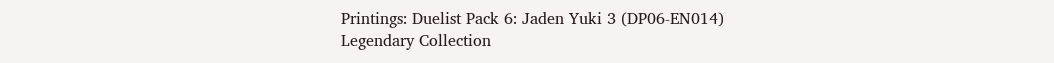Printings: Duelist Pack 6: Jaden Yuki 3 (DP06-EN014)
Legendary Collection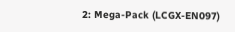2: Mega-Pack (LCGX-EN097)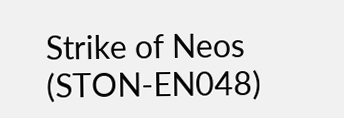Strike of Neos (STON-EN048)